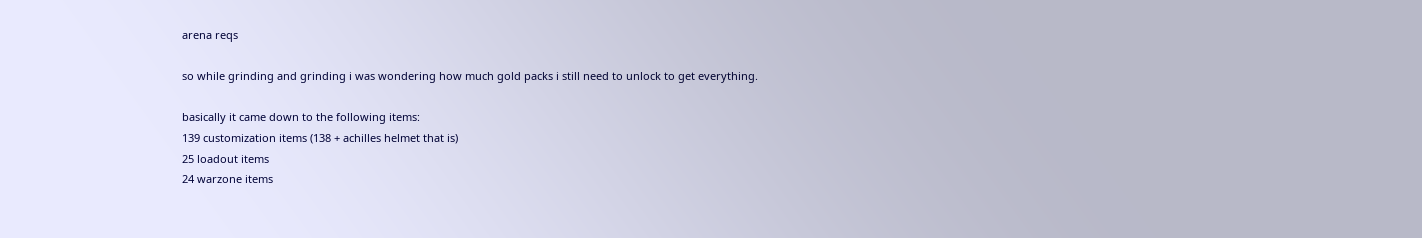arena reqs

so while grinding and grinding i was wondering how much gold packs i still need to unlock to get everything.

basically it came down to the following items:
139 customization items (138 + achilles helmet that is)
25 loadout items
24 warzone items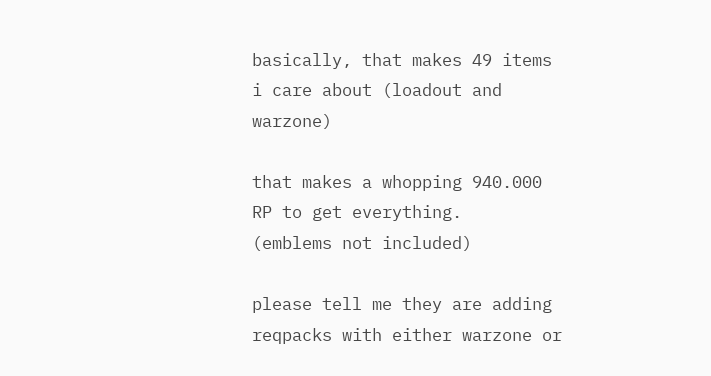basically, that makes 49 items i care about (loadout and warzone)

that makes a whopping 940.000 RP to get everything.
(emblems not included)

please tell me they are adding reqpacks with either warzone or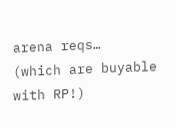arena reqs…
(which are buyable with RP!)